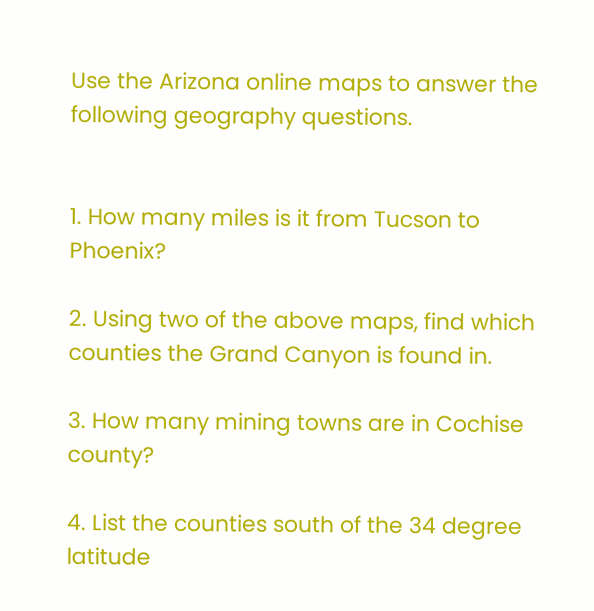Use the Arizona online maps to answer the following geography questions.


1. How many miles is it from Tucson to Phoenix?

2. Using two of the above maps, find which counties the Grand Canyon is found in.

3. How many mining towns are in Cochise county?

4. List the counties south of the 34 degree latitude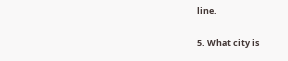line.

5. What city is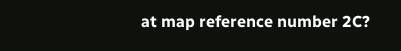at map reference number 2C?